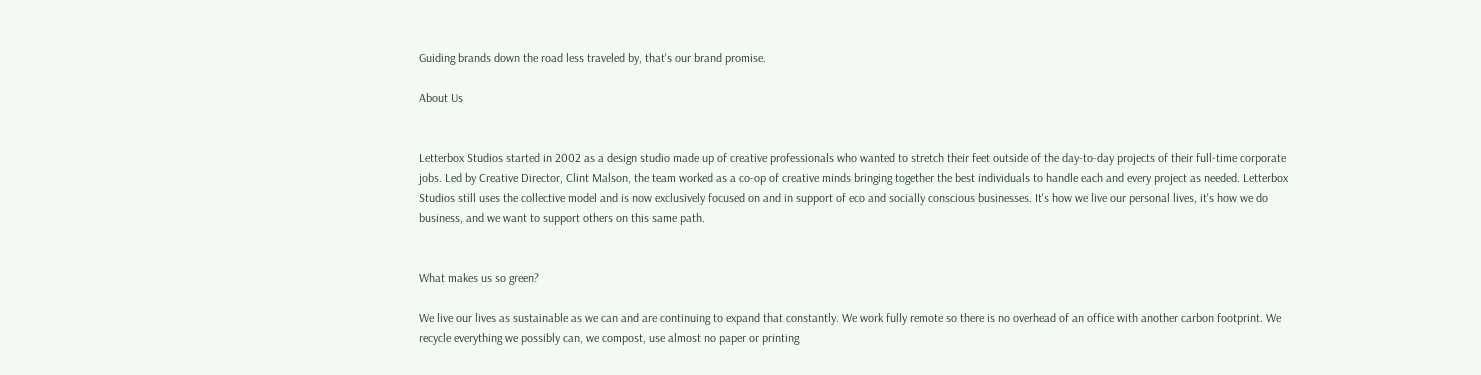Guiding brands down the road less traveled by, that's our brand promise.

About Us


Letterbox Studios started in 2002 as a design studio made up of creative professionals who wanted to stretch their feet outside of the day-to-day projects of their full-time corporate jobs. Led by Creative Director, Clint Malson, the team worked as a co-op of creative minds bringing together the best individuals to handle each and every project as needed. Letterbox Studios still uses the collective model and is now exclusively focused on and in support of eco and socially conscious businesses. It's how we live our personal lives, it's how we do business, and we want to support others on this same path.


What makes us so green?

We live our lives as sustainable as we can and are continuing to expand that constantly. We work fully remote so there is no overhead of an office with another carbon footprint. We recycle everything we possibly can, we compost, use almost no paper or printing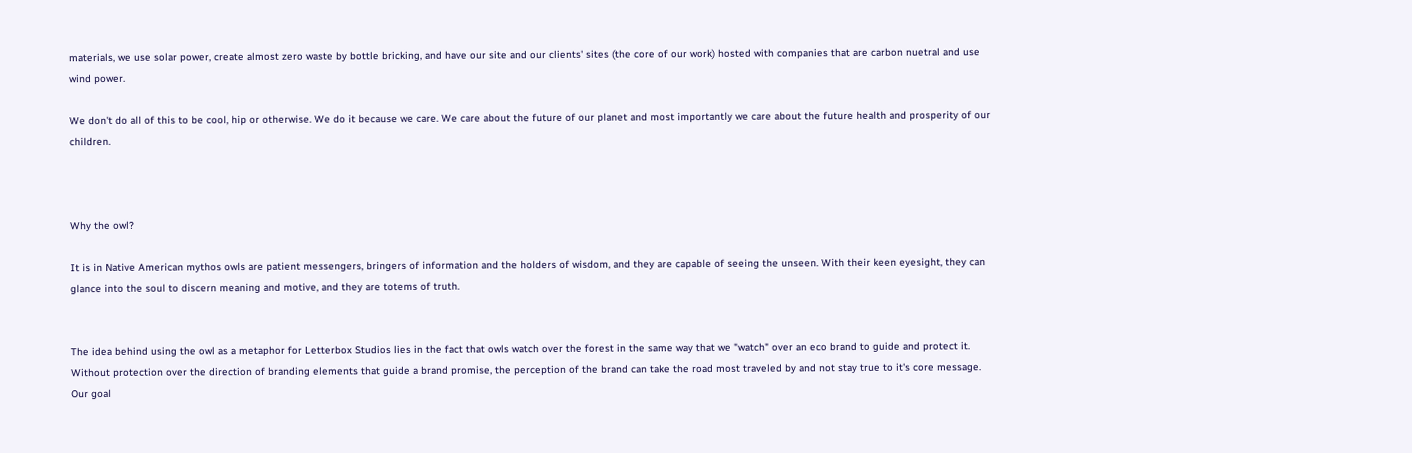materials, we use solar power, create almost zero waste by bottle bricking, and have our site and our clients' sites (the core of our work) hosted with companies that are carbon nuetral and use wind power.

We don't do all of this to be cool, hip or otherwise. We do it because we care. We care about the future of our planet and most importantly we care about the future health and prosperity of our children.



Why the owl?

It is in Native American mythos owls are patient messengers, bringers of information and the holders of wisdom, and they are capable of seeing the unseen. With their keen eyesight, they can glance into the soul to discern meaning and motive, and they are totems of truth.


The idea behind using the owl as a metaphor for Letterbox Studios lies in the fact that owls watch over the forest in the same way that we "watch" over an eco brand to guide and protect it. Without protection over the direction of branding elements that guide a brand promise, the perception of the brand can take the road most traveled by and not stay true to it's core message. Our goal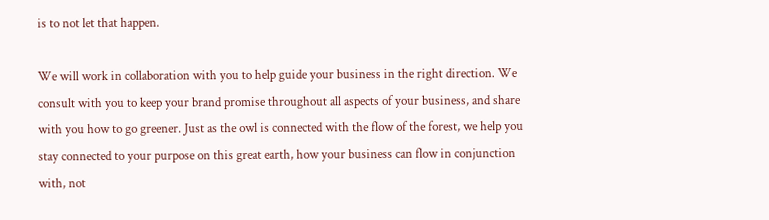is to not let that happen.

We will work in collaboration with you to help guide your business in the right direction. We consult with you to keep your brand promise throughout all aspects of your business, and share with you how to go greener. Just as the owl is connected with the flow of the forest, we help you stay connected to your purpose on this great earth, how your business can flow in conjunction with, not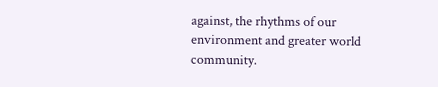against, the rhythms of our environment and greater world community.